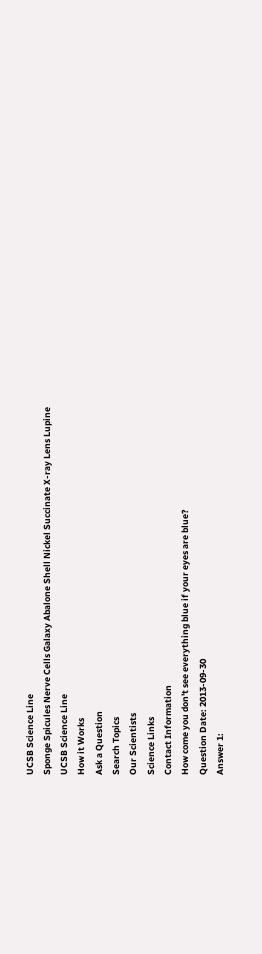UCSB Science Line
Sponge Spicules Nerve Cells Galaxy Abalone Shell Nickel Succinate X-ray Lens Lupine
UCSB Science Line
How it Works
Ask a Question
Search Topics
Our Scientists
Science Links
Contact Information
How come you don't see everything blue if your eyes are blue?
Question Date: 2013-09-30
Answer 1: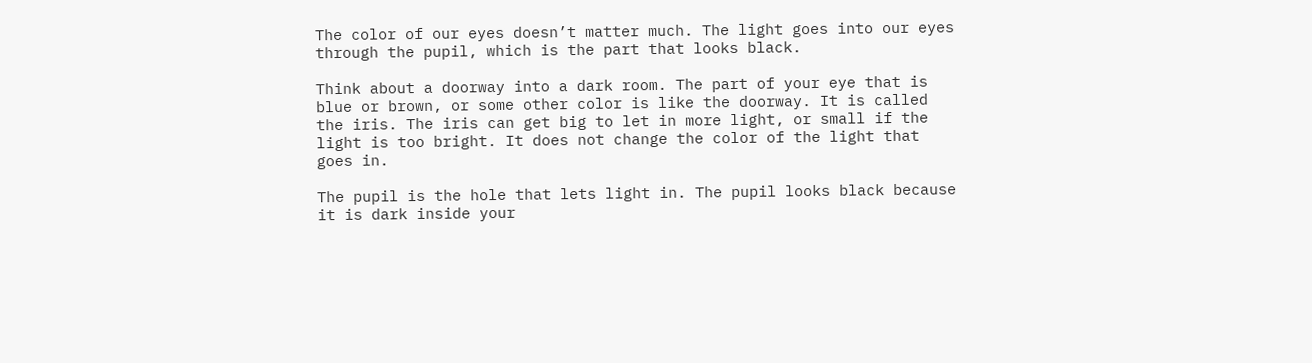The color of our eyes doesn’t matter much. The light goes into our eyes through the pupil, which is the part that looks black.

Think about a doorway into a dark room. The part of your eye that is blue or brown, or some other color is like the doorway. It is called the iris. The iris can get big to let in more light, or small if the light is too bright. It does not change the color of the light that goes in.

The pupil is the hole that lets light in. The pupil looks black because it is dark inside your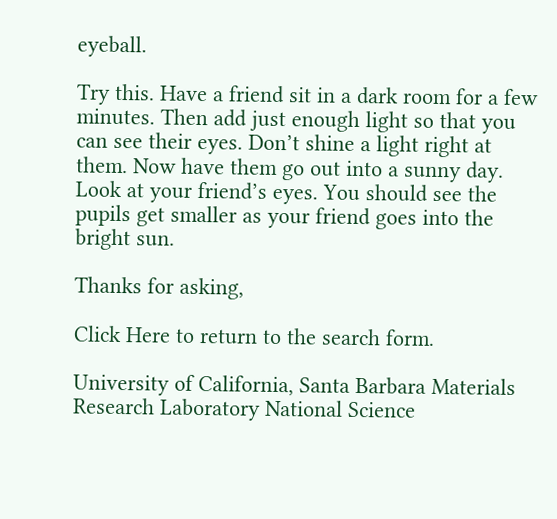eyeball.

Try this. Have a friend sit in a dark room for a few minutes. Then add just enough light so that you can see their eyes. Don’t shine a light right at them. Now have them go out into a sunny day. Look at your friend’s eyes. You should see the pupils get smaller as your friend goes into the bright sun.

Thanks for asking,

Click Here to return to the search form.

University of California, Santa Barbara Materials Research Laboratory National Science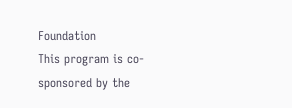Foundation
This program is co-sponsored by the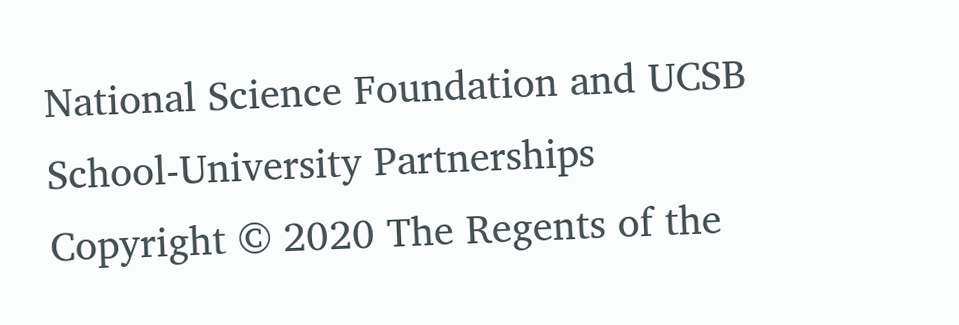National Science Foundation and UCSB School-University Partnerships
Copyright © 2020 The Regents of the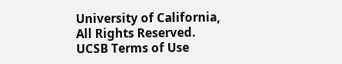University of California,
All Rights Reserved.
UCSB Terms of Use